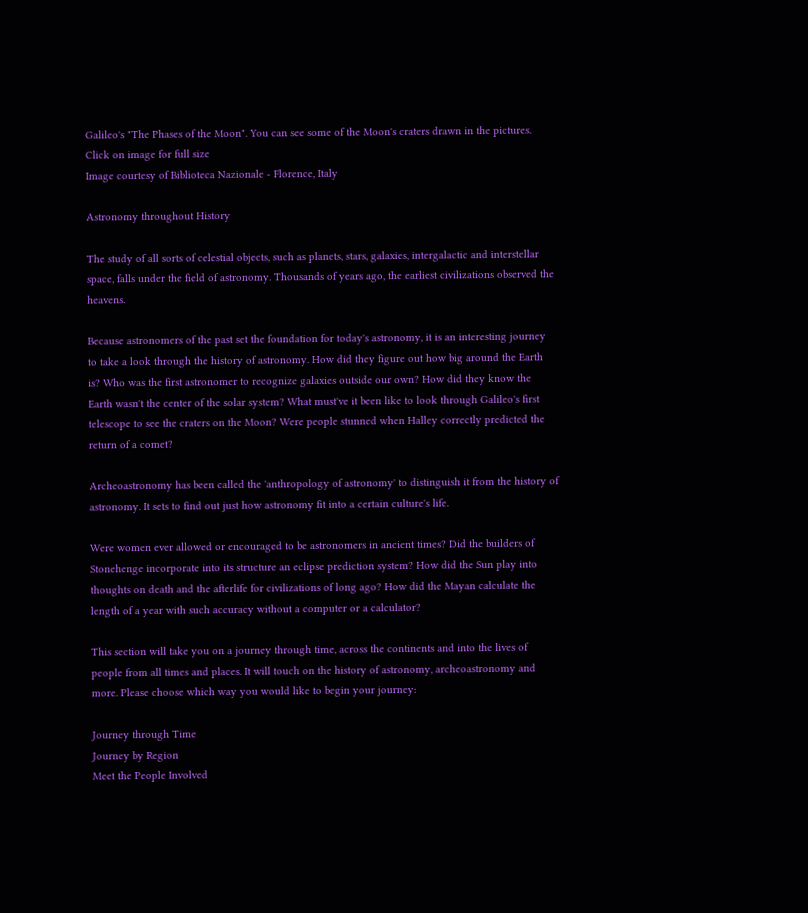Galileo's "The Phases of the Moon". You can see some of the Moon's craters drawn in the pictures.
Click on image for full size
Image courtesy of Biblioteca Nazionale - Florence, Italy

Astronomy throughout History

The study of all sorts of celestial objects, such as planets, stars, galaxies, intergalactic and interstellar space, falls under the field of astronomy. Thousands of years ago, the earliest civilizations observed the heavens.

Because astronomers of the past set the foundation for today's astronomy, it is an interesting journey to take a look through the history of astronomy. How did they figure out how big around the Earth is? Who was the first astronomer to recognize galaxies outside our own? How did they know the Earth wasn't the center of the solar system? What must've it been like to look through Galileo's first telescope to see the craters on the Moon? Were people stunned when Halley correctly predicted the return of a comet?

Archeoastronomy has been called the 'anthropology of astronomy' to distinguish it from the history of astronomy. It sets to find out just how astronomy fit into a certain culture's life.

Were women ever allowed or encouraged to be astronomers in ancient times? Did the builders of Stonehenge incorporate into its structure an eclipse prediction system? How did the Sun play into thoughts on death and the afterlife for civilizations of long ago? How did the Mayan calculate the length of a year with such accuracy without a computer or a calculator?

This section will take you on a journey through time, across the continents and into the lives of people from all times and places. It will touch on the history of astronomy, archeoastronomy and more. Please choose which way you would like to begin your journey:

Journey through Time
Journey by Region
Meet the People Involved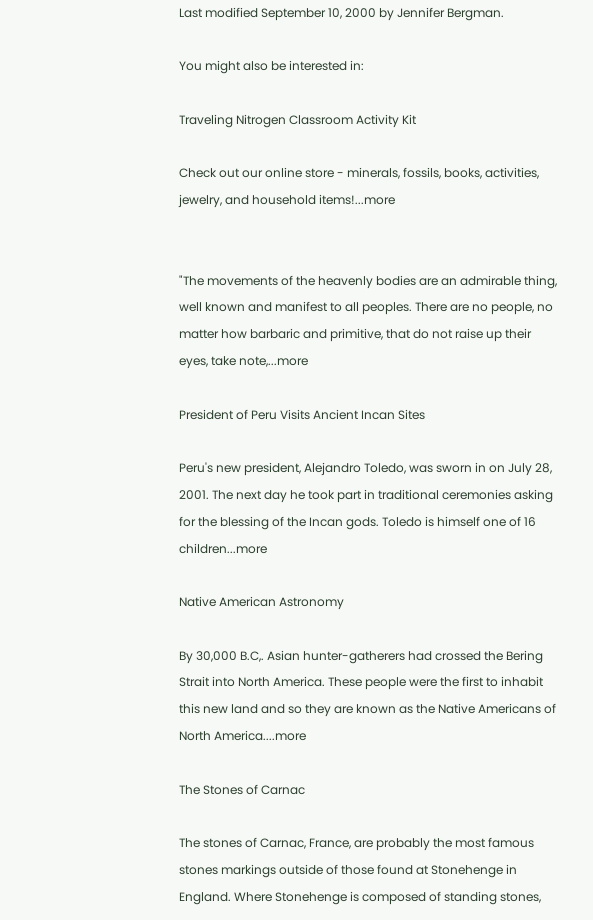Last modified September 10, 2000 by Jennifer Bergman.

You might also be interested in:

Traveling Nitrogen Classroom Activity Kit

Check out our online store - minerals, fossils, books, activities, jewelry, and household items!...more


"The movements of the heavenly bodies are an admirable thing, well known and manifest to all peoples. There are no people, no matter how barbaric and primitive, that do not raise up their eyes, take note,...more

President of Peru Visits Ancient Incan Sites

Peru's new president, Alejandro Toledo, was sworn in on July 28, 2001. The next day he took part in traditional ceremonies asking for the blessing of the Incan gods. Toledo is himself one of 16 children...more

Native American Astronomy

By 30,000 B.C,. Asian hunter-gatherers had crossed the Bering Strait into North America. These people were the first to inhabit this new land and so they are known as the Native Americans of North America....more

The Stones of Carnac

The stones of Carnac, France, are probably the most famous stones markings outside of those found at Stonehenge in England. Where Stonehenge is composed of standing stones,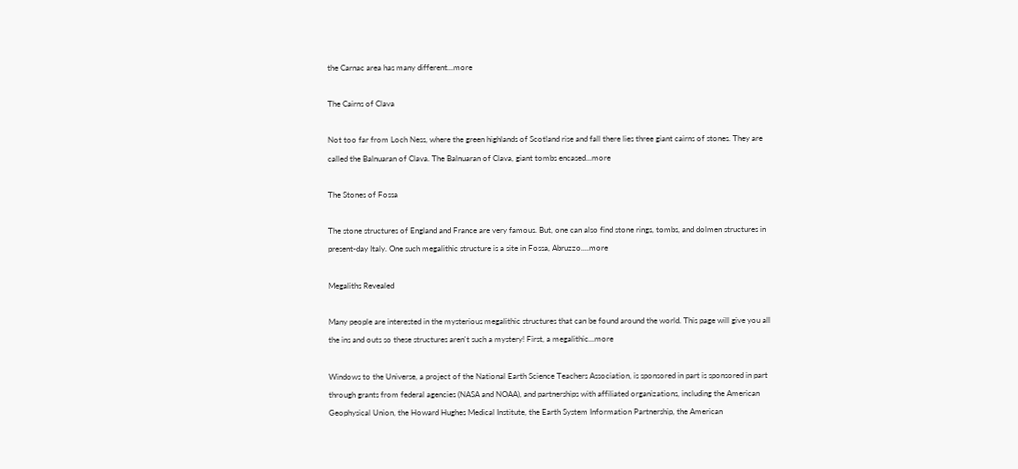the Carnac area has many different...more

The Cairns of Clava

Not too far from Loch Ness, where the green highlands of Scotland rise and fall there lies three giant cairns of stones. They are called the Balnuaran of Clava. The Balnuaran of Clava, giant tombs encased...more

The Stones of Fossa

The stone structures of England and France are very famous. But, one can also find stone rings, tombs, and dolmen structures in present-day Italy. One such megalithic structure is a site in Fossa, Abruzzo....more

Megaliths Revealed

Many people are interested in the mysterious megalithic structures that can be found around the world. This page will give you all the ins and outs so these structures aren't such a mystery! First, a megalithic...more

Windows to the Universe, a project of the National Earth Science Teachers Association, is sponsored in part is sponsored in part through grants from federal agencies (NASA and NOAA), and partnerships with affiliated organizations, including the American Geophysical Union, the Howard Hughes Medical Institute, the Earth System Information Partnership, the American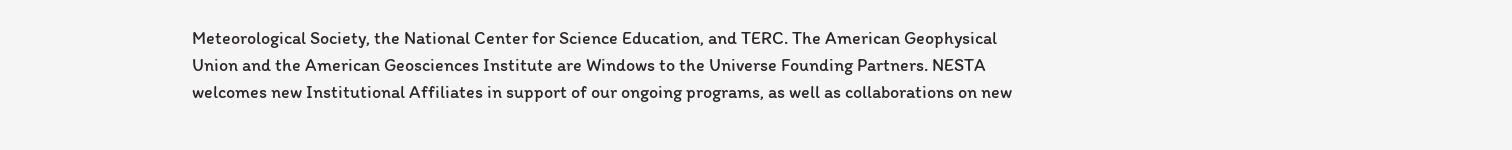Meteorological Society, the National Center for Science Education, and TERC. The American Geophysical Union and the American Geosciences Institute are Windows to the Universe Founding Partners. NESTA welcomes new Institutional Affiliates in support of our ongoing programs, as well as collaborations on new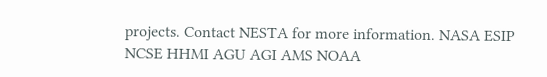projects. Contact NESTA for more information. NASA ESIP NCSE HHMI AGU AGI AMS NOAA